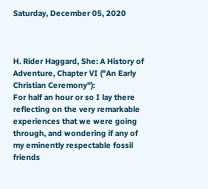Saturday, December 05, 2020



H. Rider Haggard, She: A History of Adventure, Chapter VI ("An Early Christian Ceremony"):
For half an hour or so I lay there reflecting on the very remarkable experiences that we were going through, and wondering if any of my eminently respectable fossil friends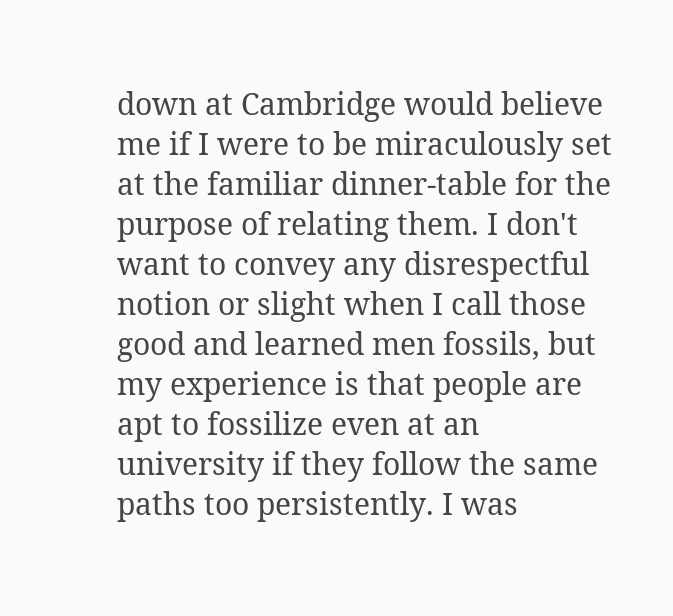down at Cambridge would believe me if I were to be miraculously set at the familiar dinner-table for the purpose of relating them. I don't want to convey any disrespectful notion or slight when I call those good and learned men fossils, but my experience is that people are apt to fossilize even at an university if they follow the same paths too persistently. I was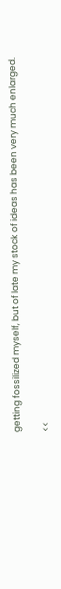getting fossilized myself, but of late my stock of ideas has been very much enlarged.

<<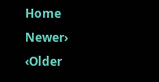Home
Newer›  ‹Older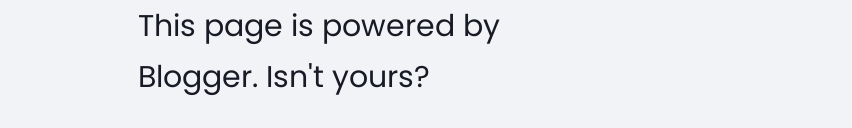This page is powered by Blogger. Isn't yours?